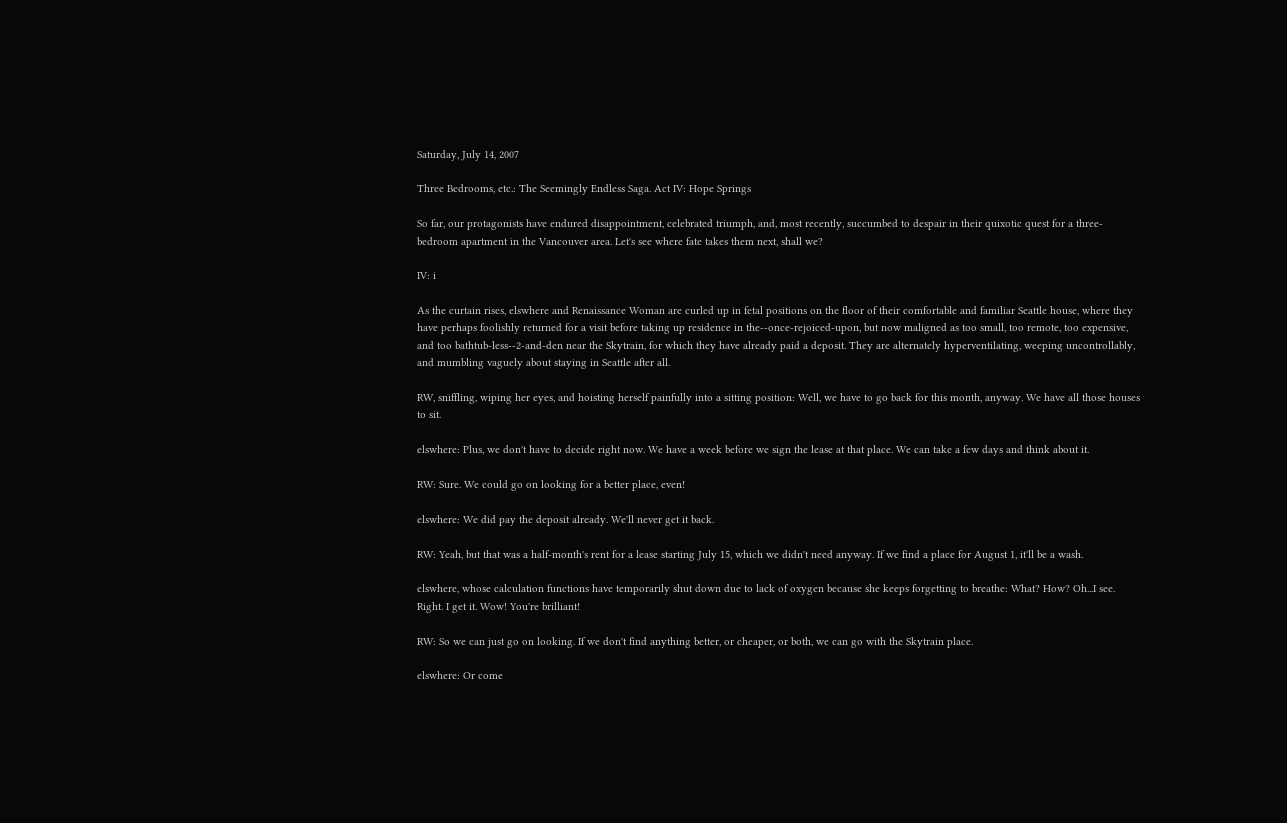Saturday, July 14, 2007

Three Bedrooms, etc.: The Seemingly Endless Saga. Act IV: Hope Springs

So far, our protagonists have endured disappointment, celebrated triumph, and, most recently, succumbed to despair in their quixotic quest for a three-bedroom apartment in the Vancouver area. Let's see where fate takes them next, shall we?

IV: i

As the curtain rises, elswhere and Renaissance Woman are curled up in fetal positions on the floor of their comfortable and familiar Seattle house, where they have perhaps foolishly returned for a visit before taking up residence in the--once-rejoiced-upon, but now maligned as too small, too remote, too expensive, and too bathtub-less--2-and-den near the Skytrain, for which they have already paid a deposit. They are alternately hyperventilating, weeping uncontrollably, and mumbling vaguely about staying in Seattle after all.

RW, sniffling, wiping her eyes, and hoisting herself painfully into a sitting position: Well, we have to go back for this month, anyway. We have all those houses to sit.

elswhere: Plus, we don't have to decide right now. We have a week before we sign the lease at that place. We can take a few days and think about it.

RW: Sure. We could go on looking for a better place, even!

elswhere: We did pay the deposit already. We'll never get it back.

RW: Yeah, but that was a half-month's rent for a lease starting July 15, which we didn't need anyway. If we find a place for August 1, it'll be a wash.

elswhere, whose calculation functions have temporarily shut down due to lack of oxygen because she keeps forgetting to breathe: What? How? Oh...I see. Right. I get it. Wow! You're brilliant!

RW: So we can just go on looking. If we don't find anything better, or cheaper, or both, we can go with the Skytrain place.

elswhere: Or come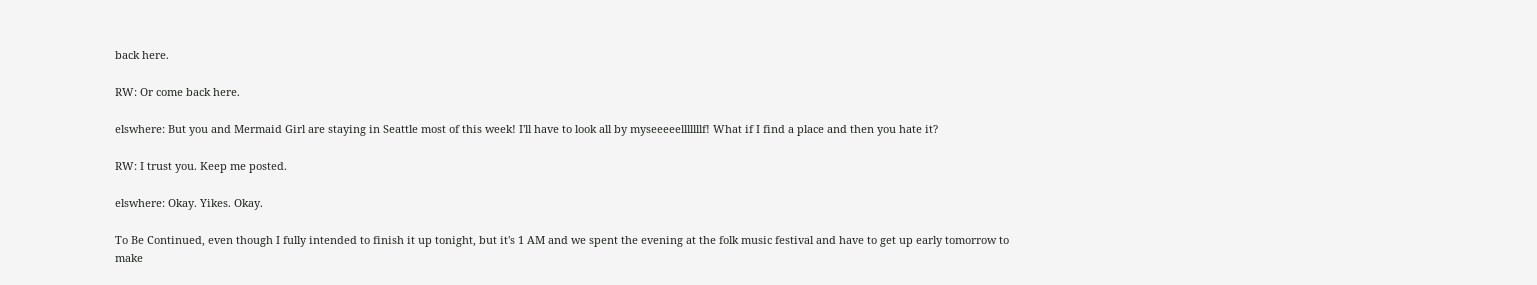back here.

RW: Or come back here.

elswhere: But you and Mermaid Girl are staying in Seattle most of this week! I'll have to look all by myseeeeelllllllf! What if I find a place and then you hate it?

RW: I trust you. Keep me posted.

elswhere: Okay. Yikes. Okay.

To Be Continued, even though I fully intended to finish it up tonight, but it's 1 AM and we spent the evening at the folk music festival and have to get up early tomorrow to make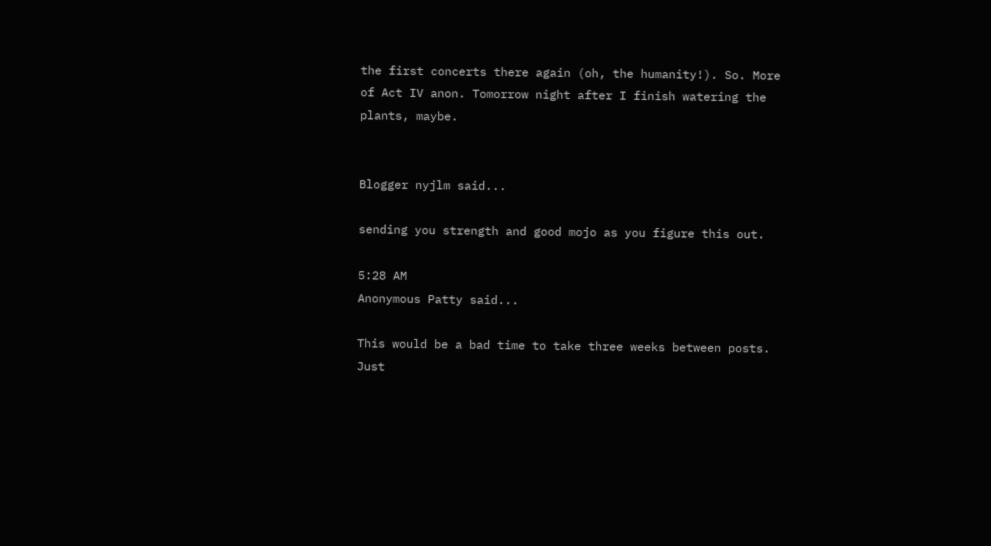the first concerts there again (oh, the humanity!). So. More of Act IV anon. Tomorrow night after I finish watering the plants, maybe.


Blogger nyjlm said...

sending you strength and good mojo as you figure this out.

5:28 AM
Anonymous Patty said...

This would be a bad time to take three weeks between posts. Just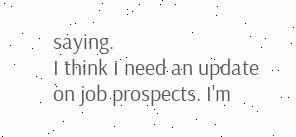saying.
I think I need an update on job prospects. I'm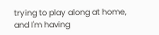trying to play along at home, and I'm having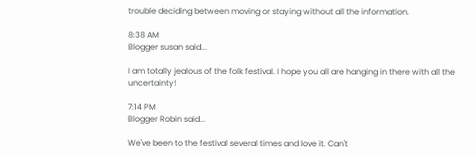trouble deciding between moving or staying without all the information.

8:38 AM
Blogger susan said...

I am totally jealous of the folk festival. I hope you all are hanging in there with all the uncertainty!

7:14 PM
Blogger Robin said...

We've been to the festival several times and love it. Can't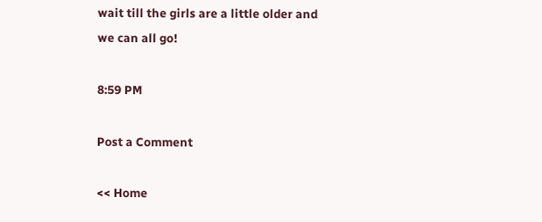wait till the girls are a little older and we can all go!

8:59 PM

Post a Comment

<< Home